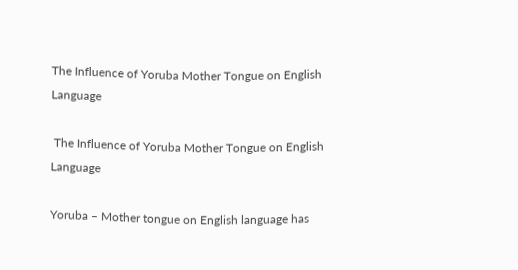The Influence of Yoruba Mother Tongue on English Language

 The Influence of Yoruba Mother Tongue on English Language

Yoruba – Mother tongue on English language has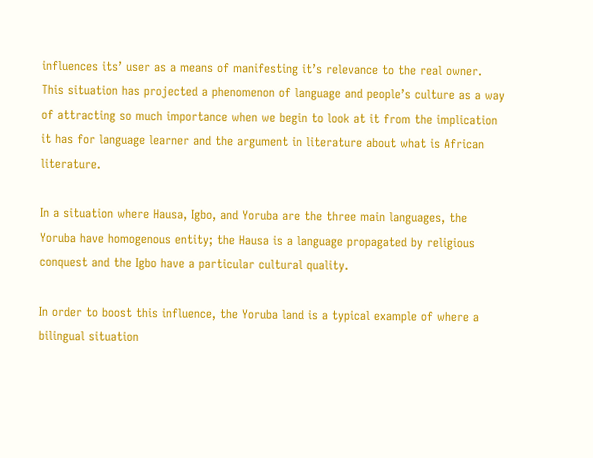influences its’ user as a means of manifesting it’s relevance to the real owner. This situation has projected a phenomenon of language and people’s culture as a way of attracting so much importance when we begin to look at it from the implication it has for language learner and the argument in literature about what is African literature.

In a situation where Hausa, Igbo, and Yoruba are the three main languages, the Yoruba have homogenous entity; the Hausa is a language propagated by religious conquest and the Igbo have a particular cultural quality.

In order to boost this influence, the Yoruba land is a typical example of where a bilingual situation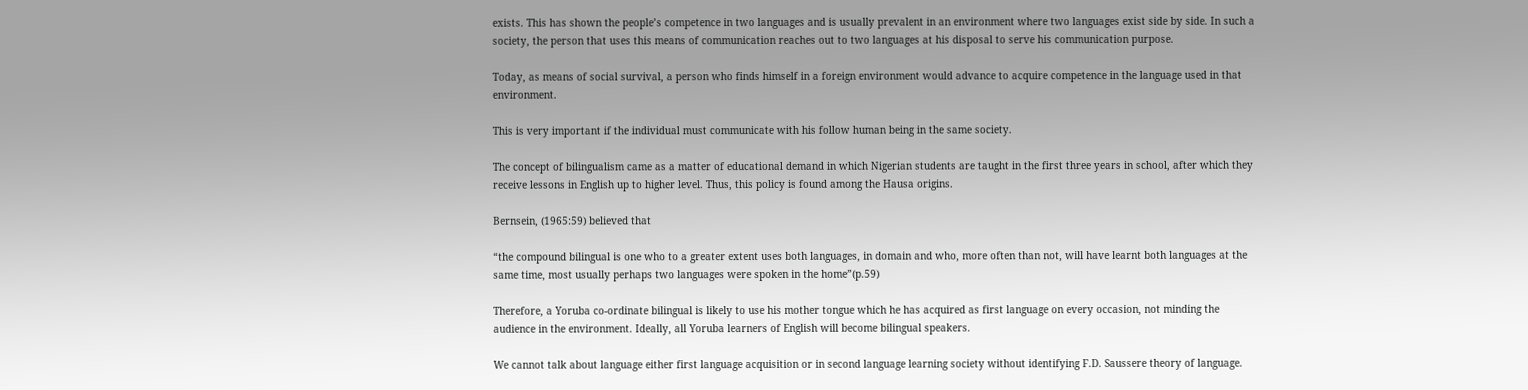exists. This has shown the people’s competence in two languages and is usually prevalent in an environment where two languages exist side by side. In such a society, the person that uses this means of communication reaches out to two languages at his disposal to serve his communication purpose.

Today, as means of social survival, a person who finds himself in a foreign environment would advance to acquire competence in the language used in that environment.

This is very important if the individual must communicate with his follow human being in the same society.

The concept of bilingualism came as a matter of educational demand in which Nigerian students are taught in the first three years in school, after which they receive lessons in English up to higher level. Thus, this policy is found among the Hausa origins.

Bernsein, (1965:59) believed that

“the compound bilingual is one who to a greater extent uses both languages, in domain and who, more often than not, will have learnt both languages at the same time, most usually perhaps two languages were spoken in the home”(p.59)

Therefore, a Yoruba co-ordinate bilingual is likely to use his mother tongue which he has acquired as first language on every occasion, not minding the audience in the environment. Ideally, all Yoruba learners of English will become bilingual speakers.

We cannot talk about language either first language acquisition or in second language learning society without identifying F.D. Saussere theory of language.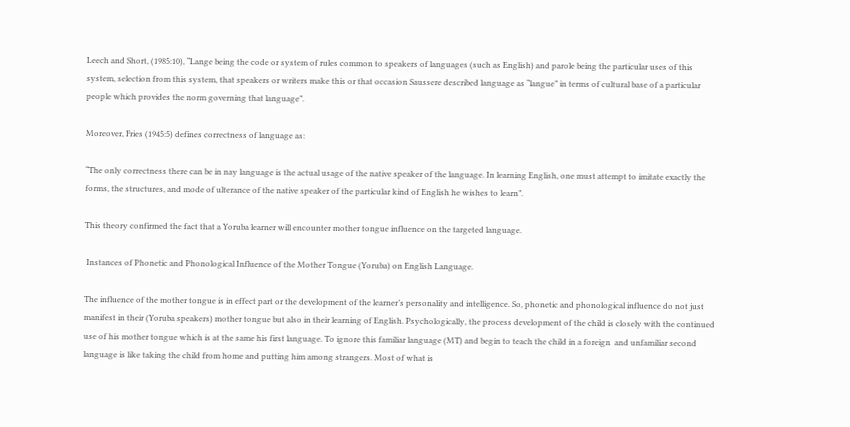Leech and Short, (1985:10), “Lange being the code or system of rules common to speakers of languages (such as English) and parole being the particular uses of this system, selection from this system, that speakers or writers make this or that occasion Saussere described language as “langue” in terms of cultural base of a particular people which provides the norm governing that language”.

Moreover, Fries (1945:5) defines correctness of language as:

“The only correctness there can be in nay language is the actual usage of the native speaker of the language. In learning English, one must attempt to imitate exactly the forms, the structures, and mode of ulterance of the native speaker of the particular kind of English he wishes to learn”.

This theory confirmed the fact that a Yoruba learner will encounter mother tongue influence on the targeted language.

 Instances of Phonetic and Phonological Influence of the Mother Tongue (Yoruba) on English Language.

The influence of the mother tongue is in effect part or the development of the learner’s personality and intelligence. So, phonetic and phonological influence do not just manifest in their (Yoruba speakers) mother tongue but also in their learning of English. Psychologically, the process development of the child is closely with the continued use of his mother tongue which is at the same his first language. To ignore this familiar language (MT) and begin to teach the child in a foreign  and unfamiliar second language is like taking the child from home and putting him among strangers. Most of what is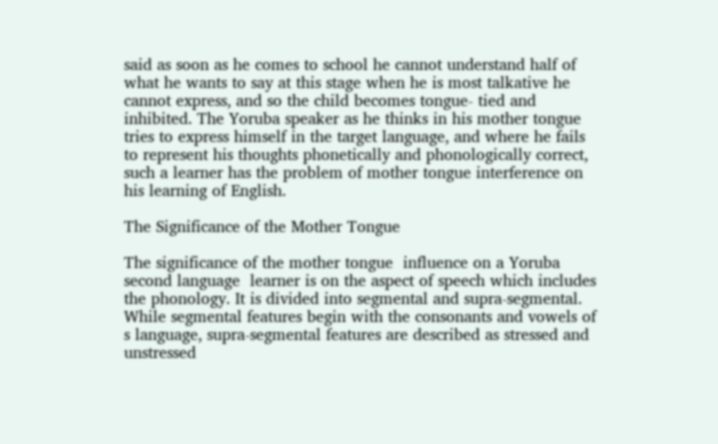said as soon as he comes to school he cannot understand half of what he wants to say at this stage when he is most talkative he cannot express, and so the child becomes tongue- tied and inhibited. The Yoruba speaker as he thinks in his mother tongue tries to express himself in the target language, and where he fails to represent his thoughts phonetically and phonologically correct, such a learner has the problem of mother tongue interference on his learning of English.

The Significance of the Mother Tongue

The significance of the mother tongue  influence on a Yoruba second language  learner is on the aspect of speech which includes the phonology. It is divided into segmental and supra-segmental. While segmental features begin with the consonants and vowels of s language, supra-segmental features are described as stressed and unstressed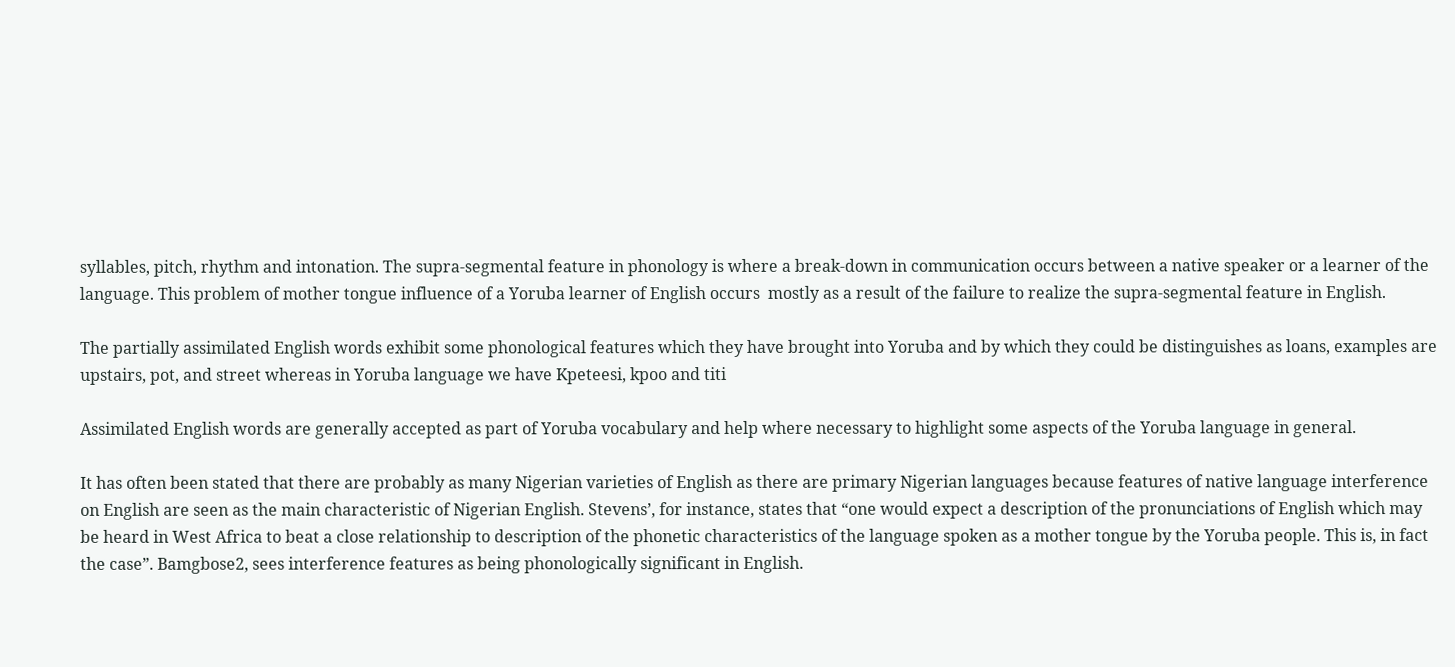syllables, pitch, rhythm and intonation. The supra-segmental feature in phonology is where a break-down in communication occurs between a native speaker or a learner of the language. This problem of mother tongue influence of a Yoruba learner of English occurs  mostly as a result of the failure to realize the supra-segmental feature in English.

The partially assimilated English words exhibit some phonological features which they have brought into Yoruba and by which they could be distinguishes as loans, examples are upstairs, pot, and street whereas in Yoruba language we have Kpeteesi, kpoo and titi

Assimilated English words are generally accepted as part of Yoruba vocabulary and help where necessary to highlight some aspects of the Yoruba language in general.

It has often been stated that there are probably as many Nigerian varieties of English as there are primary Nigerian languages because features of native language interference on English are seen as the main characteristic of Nigerian English. Stevens’, for instance, states that “one would expect a description of the pronunciations of English which may be heard in West Africa to beat a close relationship to description of the phonetic characteristics of the language spoken as a mother tongue by the Yoruba people. This is, in fact the case”. Bamgbose2, sees interference features as being phonologically significant in English.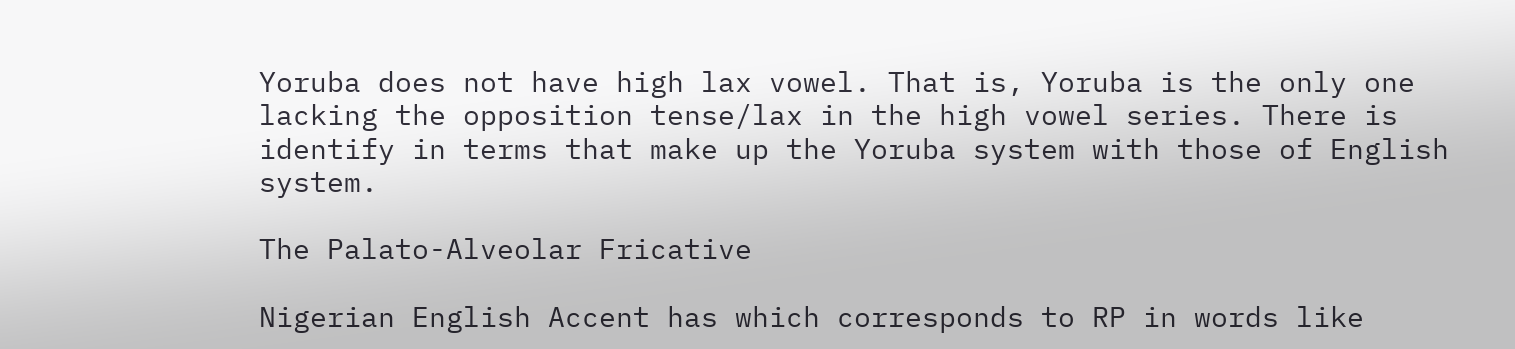Yoruba does not have high lax vowel. That is, Yoruba is the only one lacking the opposition tense/lax in the high vowel series. There is identify in terms that make up the Yoruba system with those of English system.

The Palato-Alveolar Fricative

Nigerian English Accent has which corresponds to RP in words like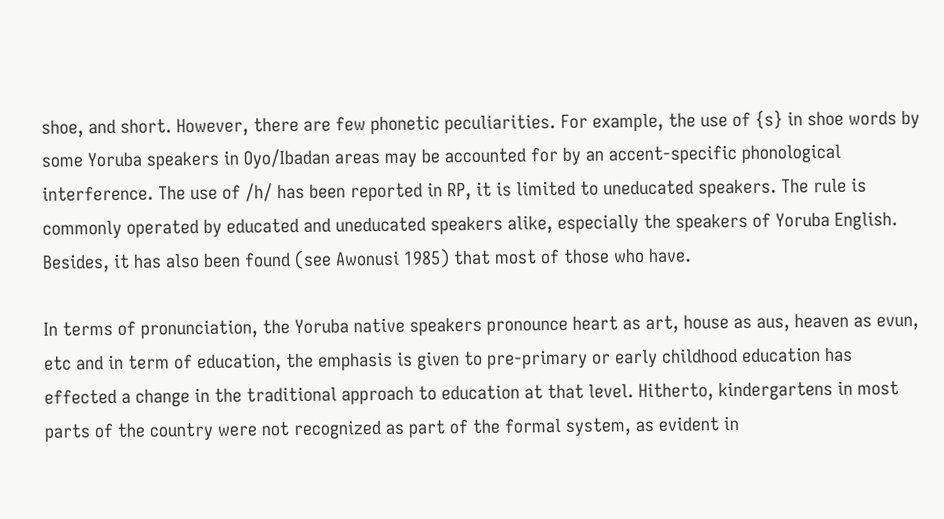shoe, and short. However, there are few phonetic peculiarities. For example, the use of {s} in shoe words by some Yoruba speakers in Oyo/Ibadan areas may be accounted for by an accent-specific phonological interference. The use of /h/ has been reported in RP, it is limited to uneducated speakers. The rule is commonly operated by educated and uneducated speakers alike, especially the speakers of Yoruba English. Besides, it has also been found (see Awonusi 1985) that most of those who have.

In terms of pronunciation, the Yoruba native speakers pronounce heart as art, house as aus, heaven as evun, etc and in term of education, the emphasis is given to pre-primary or early childhood education has effected a change in the traditional approach to education at that level. Hitherto, kindergartens in most parts of the country were not recognized as part of the formal system, as evident in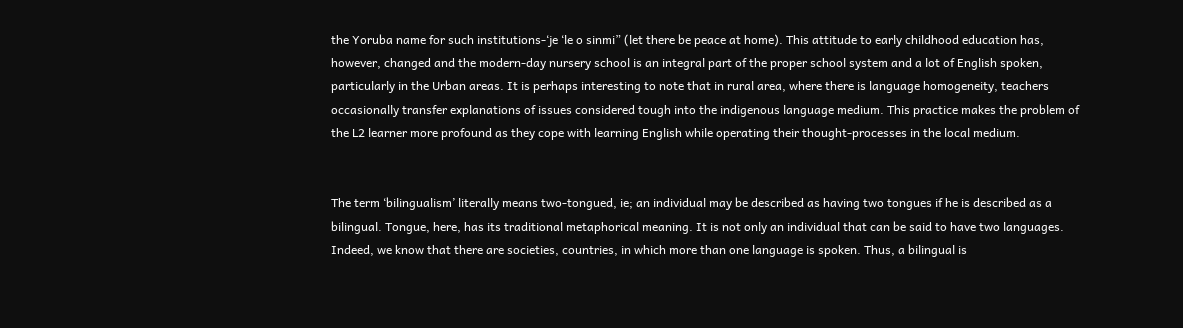the Yoruba name for such institutions-‘je ‘le o sinmi” (let there be peace at home). This attitude to early childhood education has, however, changed and the modern-day nursery school is an integral part of the proper school system and a lot of English spoken, particularly in the Urban areas. It is perhaps interesting to note that in rural area, where there is language homogeneity, teachers occasionally transfer explanations of issues considered tough into the indigenous language medium. This practice makes the problem of the L2 learner more profound as they cope with learning English while operating their thought-processes in the local medium.


The term ‘bilingualism’ literally means two-tongued, ie; an individual may be described as having two tongues if he is described as a bilingual. Tongue, here, has its traditional metaphorical meaning. It is not only an individual that can be said to have two languages. Indeed, we know that there are societies, countries, in which more than one language is spoken. Thus, a bilingual is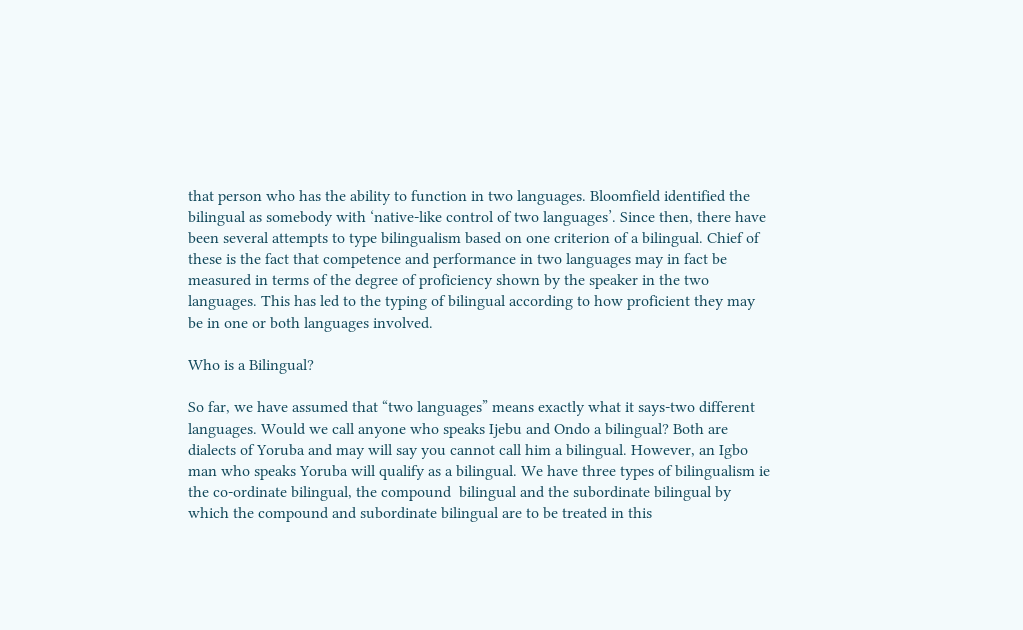that person who has the ability to function in two languages. Bloomfield identified the bilingual as somebody with ‘native-like control of two languages’. Since then, there have been several attempts to type bilingualism based on one criterion of a bilingual. Chief of these is the fact that competence and performance in two languages may in fact be measured in terms of the degree of proficiency shown by the speaker in the two languages. This has led to the typing of bilingual according to how proficient they may be in one or both languages involved.

Who is a Bilingual?

So far, we have assumed that “two languages” means exactly what it says-two different languages. Would we call anyone who speaks Ijebu and Ondo a bilingual? Both are dialects of Yoruba and may will say you cannot call him a bilingual. However, an Igbo man who speaks Yoruba will qualify as a bilingual. We have three types of bilingualism ie the co-ordinate bilingual, the compound  bilingual and the subordinate bilingual by which the compound and subordinate bilingual are to be treated in this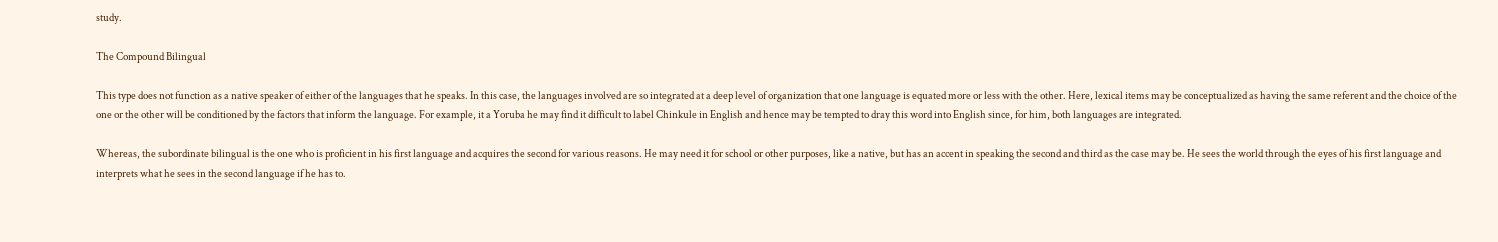study.

The Compound Bilingual

This type does not function as a native speaker of either of the languages that he speaks. In this case, the languages involved are so integrated at a deep level of organization that one language is equated more or less with the other. Here, lexical items may be conceptualized as having the same referent and the choice of the one or the other will be conditioned by the factors that inform the language. For example, it a Yoruba he may find it difficult to label Chinkule in English and hence may be tempted to dray this word into English since, for him, both languages are integrated.

Whereas, the subordinate bilingual is the one who is proficient in his first language and acquires the second for various reasons. He may need it for school or other purposes, like a native, but has an accent in speaking the second and third as the case may be. He sees the world through the eyes of his first language and interprets what he sees in the second language if he has to.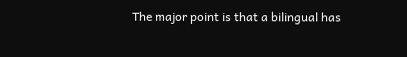The major point is that a bilingual has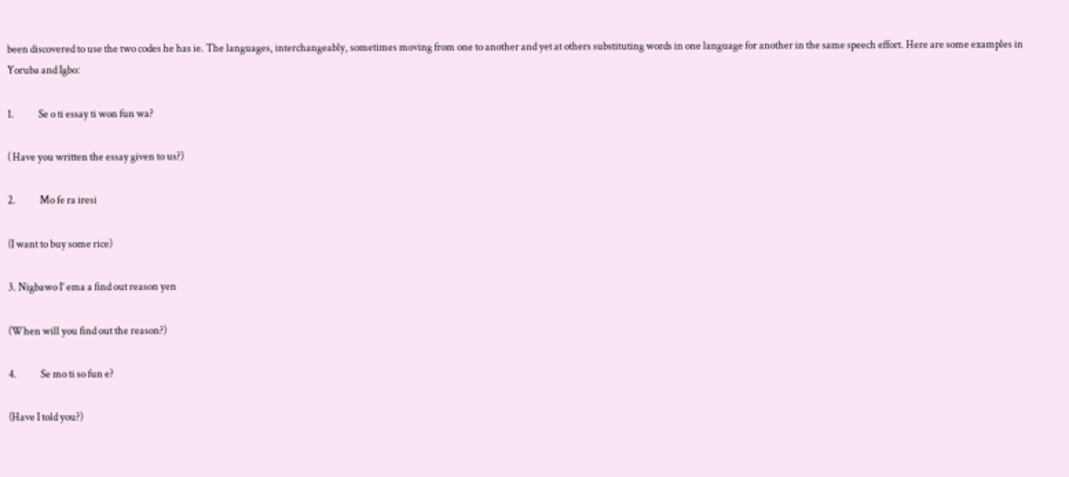been discovered to use the two codes he has ie. The languages, interchangeably, sometimes moving from one to another and yet at others substituting words in one language for another in the same speech effort. Here are some examples in Yoruba and Igbo:

1.            Se o ti essay ti won fun wa?

( Have you written the essay given to us?)

2.            Mo fe ra iresi

(I want to buy some rice)

3. Nigbawo I’ ema a find out reason yen

(When will you find out the reason?)

4.            Se mo ti so fun e?

(Have I told you?)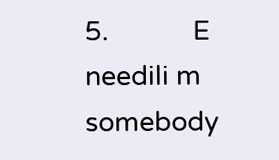5.            E needili m somebody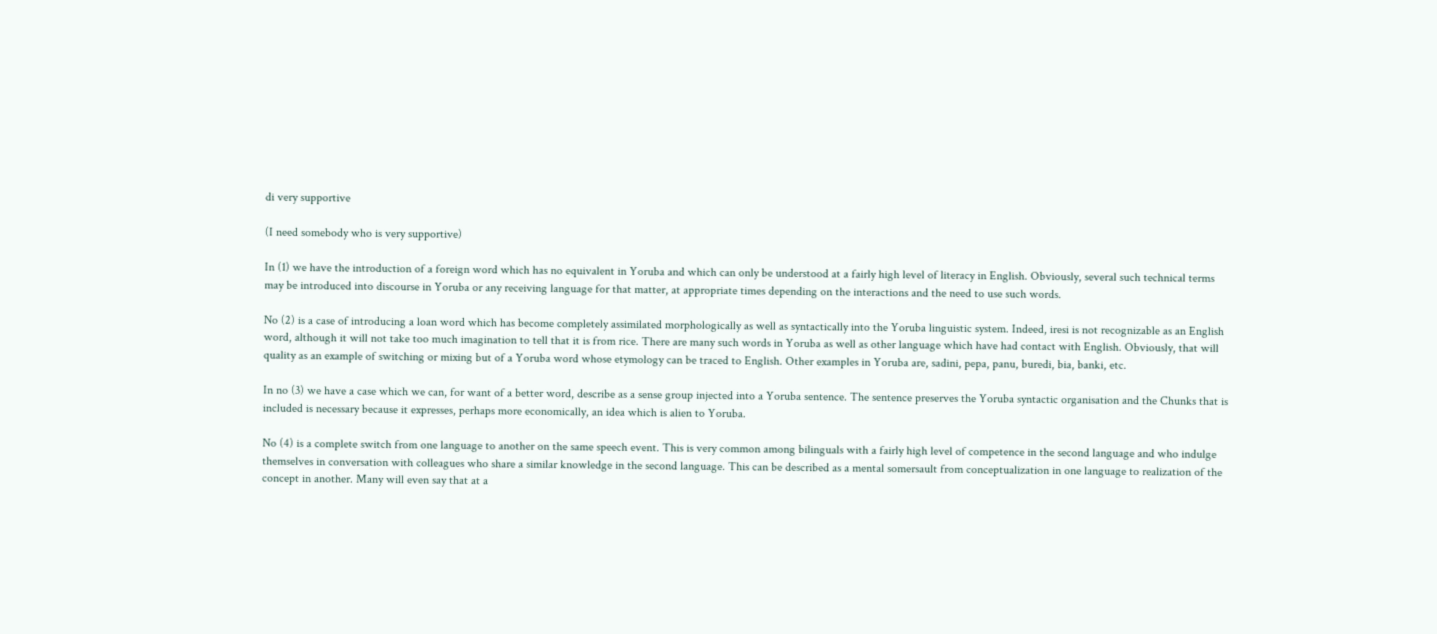di very supportive

(I need somebody who is very supportive)

In (1) we have the introduction of a foreign word which has no equivalent in Yoruba and which can only be understood at a fairly high level of literacy in English. Obviously, several such technical terms may be introduced into discourse in Yoruba or any receiving language for that matter, at appropriate times depending on the interactions and the need to use such words.

No (2) is a case of introducing a loan word which has become completely assimilated morphologically as well as syntactically into the Yoruba linguistic system. Indeed, iresi is not recognizable as an English word, although it will not take too much imagination to tell that it is from rice. There are many such words in Yoruba as well as other language which have had contact with English. Obviously, that will quality as an example of switching or mixing but of a Yoruba word whose etymology can be traced to English. Other examples in Yoruba are, sadini, pepa, panu, buredi, bia, banki, etc.

In no (3) we have a case which we can, for want of a better word, describe as a sense group injected into a Yoruba sentence. The sentence preserves the Yoruba syntactic organisation and the Chunks that is included is necessary because it expresses, perhaps more economically, an idea which is alien to Yoruba.

No (4) is a complete switch from one language to another on the same speech event. This is very common among bilinguals with a fairly high level of competence in the second language and who indulge themselves in conversation with colleagues who share a similar knowledge in the second language. This can be described as a mental somersault from conceptualization in one language to realization of the concept in another. Many will even say that at a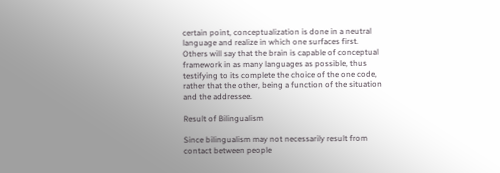certain point, conceptualization is done in a neutral language and realize in which one surfaces first. Others will say that the brain is capable of conceptual framework in as many languages as possible, thus testifying to its complete the choice of the one code, rather that the other, being a function of the situation and the addressee.

Result of Bilingualism

Since bilingualism may not necessarily result from contact between people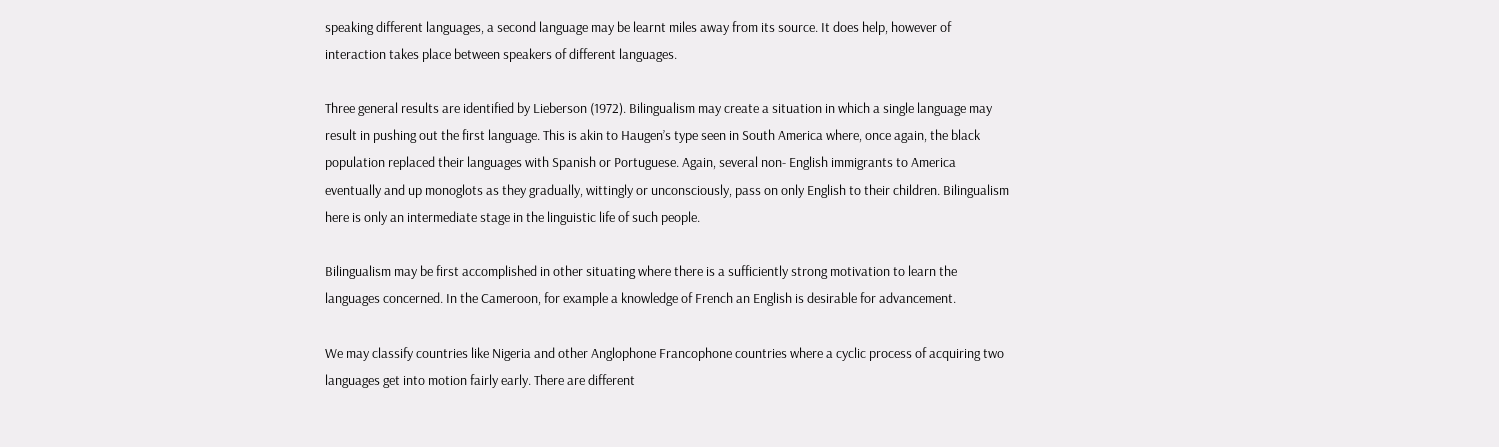speaking different languages, a second language may be learnt miles away from its source. It does help, however of interaction takes place between speakers of different languages.

Three general results are identified by Lieberson (1972). Bilingualism may create a situation in which a single language may result in pushing out the first language. This is akin to Haugen’s type seen in South America where, once again, the black population replaced their languages with Spanish or Portuguese. Again, several non- English immigrants to America eventually and up monoglots as they gradually, wittingly or unconsciously, pass on only English to their children. Bilingualism here is only an intermediate stage in the linguistic life of such people.

Bilingualism may be first accomplished in other situating where there is a sufficiently strong motivation to learn the languages concerned. In the Cameroon, for example a knowledge of French an English is desirable for advancement.

We may classify countries like Nigeria and other Anglophone Francophone countries where a cyclic process of acquiring two languages get into motion fairly early. There are different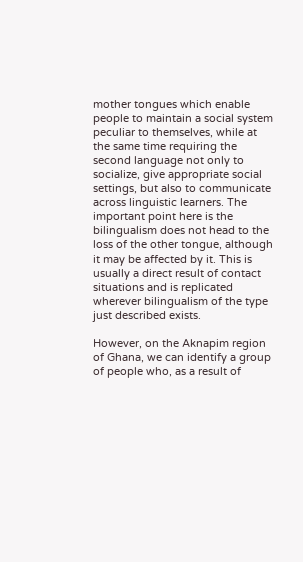mother tongues which enable people to maintain a social system peculiar to themselves, while at the same time requiring the second language not only to socialize, give appropriate social settings, but also to communicate across linguistic learners. The important point here is the bilingualism does not head to the loss of the other tongue, although it may be affected by it. This is usually a direct result of contact situations and is replicated wherever bilingualism of the type just described exists.

However, on the Aknapim region of Ghana, we can identify a group of people who, as a result of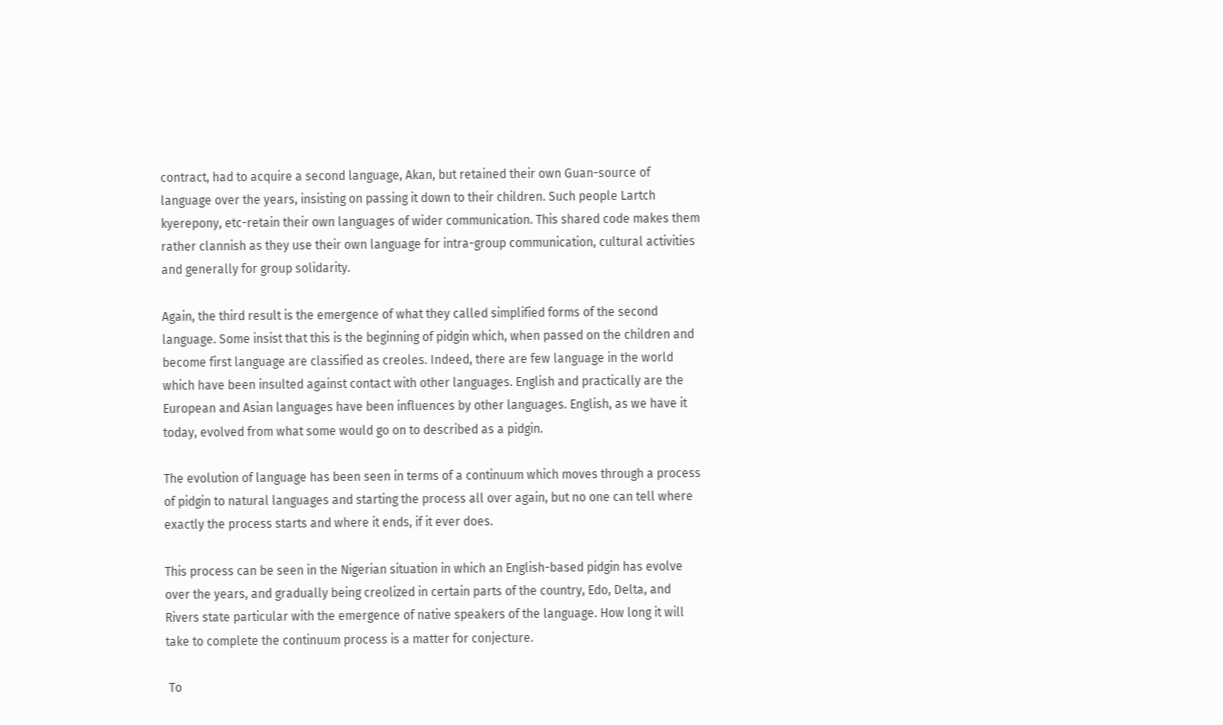contract, had to acquire a second language, Akan, but retained their own Guan-source of language over the years, insisting on passing it down to their children. Such people Lartch kyerepony, etc-retain their own languages of wider communication. This shared code makes them rather clannish as they use their own language for intra-group communication, cultural activities and generally for group solidarity.

Again, the third result is the emergence of what they called simplified forms of the second language. Some insist that this is the beginning of pidgin which, when passed on the children and become first language are classified as creoles. Indeed, there are few language in the world which have been insulted against contact with other languages. English and practically are the European and Asian languages have been influences by other languages. English, as we have it today, evolved from what some would go on to described as a pidgin.

The evolution of language has been seen in terms of a continuum which moves through a process of pidgin to natural languages and starting the process all over again, but no one can tell where exactly the process starts and where it ends, if it ever does.

This process can be seen in the Nigerian situation in which an English-based pidgin has evolve over the years, and gradually being creolized in certain parts of the country, Edo, Delta, and Rivers state particular with the emergence of native speakers of the language. How long it will take to complete the continuum process is a matter for conjecture.

 To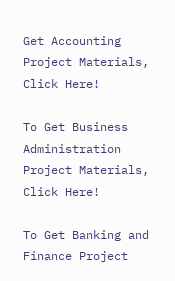Get Accounting Project Materials, Click Here!

To Get Business Administration Project Materials, Click Here!

To Get Banking and Finance Project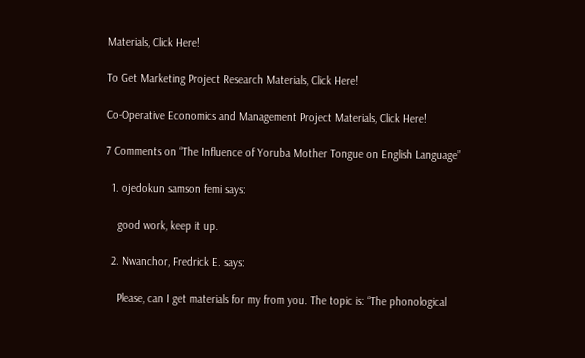Materials, Click Here!

To Get Marketing Project Research Materials, Click Here!

Co-Operative Economics and Management Project Materials, Click Here!

7 Comments on “The Influence of Yoruba Mother Tongue on English Language”

  1. ojedokun samson femi says:

    good work, keep it up.

  2. Nwanchor, Fredrick E. says:

    Please, can I get materials for my from you. The topic is: “The phonological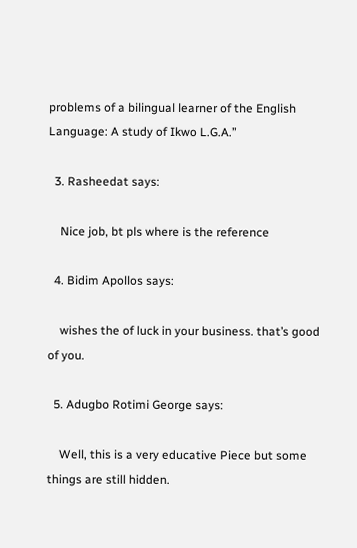problems of a bilingual learner of the English Language: A study of Ikwo L.G.A.”

  3. Rasheedat says:

    Nice job, bt pls where is the reference

  4. Bidim Apollos says:

    wishes the of luck in your business. that’s good of you.

  5. Adugbo Rotimi George says:

    Well, this is a very educative Piece but some things are still hidden.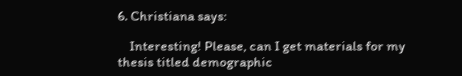6. Christiana says:

    Interesting! Please, can I get materials for my thesis titled demographic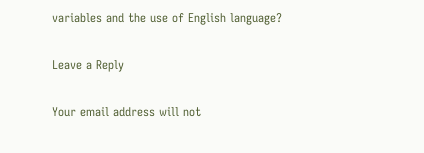variables and the use of English language?

Leave a Reply

Your email address will not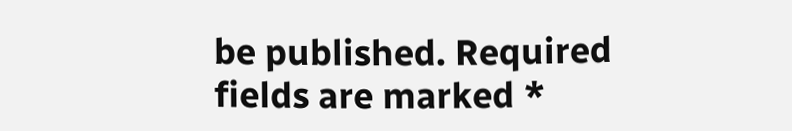be published. Required fields are marked *